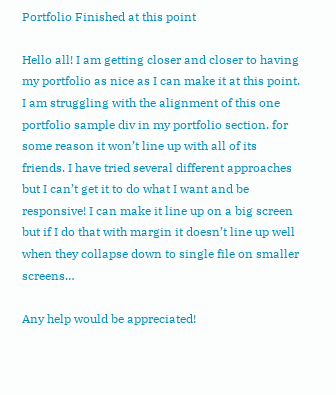Portfolio Finished at this point

Hello all! I am getting closer and closer to having my portfolio as nice as I can make it at this point. I am struggling with the alignment of this one portfolio sample div in my portfolio section. for some reason it won’t line up with all of its friends. I have tried several different approaches but I can’t get it to do what I want and be responsive! I can make it line up on a big screen but if I do that with margin it doesn’t line up well when they collapse down to single file on smaller screens…

Any help would be appreciated!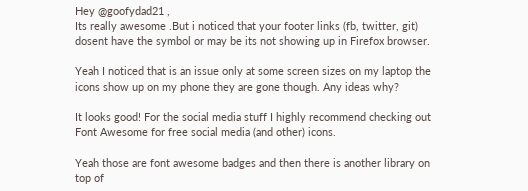Hey @goofydad21 ,
Its really awesome .But i noticed that your footer links (fb, twitter, git) dosent have the symbol or may be its not showing up in Firefox browser.

Yeah I noticed that is an issue only at some screen sizes on my laptop the icons show up on my phone they are gone though. Any ideas why?

It looks good! For the social media stuff I highly recommend checking out Font Awesome for free social media (and other) icons.

Yeah those are font awesome badges and then there is another library on top of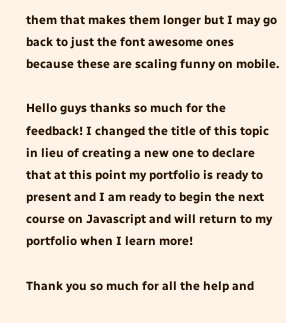them that makes them longer but I may go back to just the font awesome ones because these are scaling funny on mobile.

Hello guys thanks so much for the feedback! I changed the title of this topic in lieu of creating a new one to declare that at this point my portfolio is ready to present and I am ready to begin the next course on Javascript and will return to my portfolio when I learn more!

Thank you so much for all the help and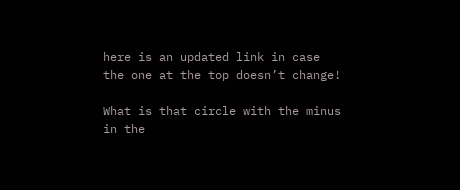here is an updated link in case the one at the top doesn’t change!

What is that circle with the minus in the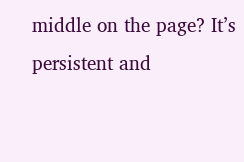middle on the page? It’s persistent and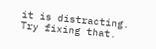it is distracting. Try fixing that.